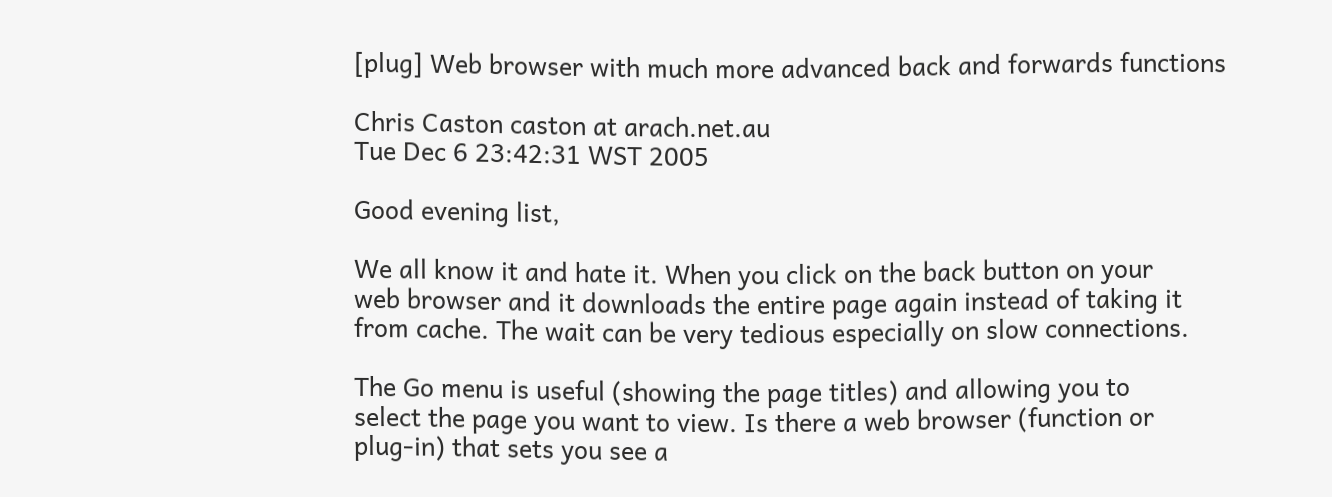[plug] Web browser with much more advanced back and forwards functions

Chris Caston caston at arach.net.au
Tue Dec 6 23:42:31 WST 2005

Good evening list,

We all know it and hate it. When you click on the back button on your
web browser and it downloads the entire page again instead of taking it
from cache. The wait can be very tedious especially on slow connections.

The Go menu is useful (showing the page titles) and allowing you to
select the page you want to view. Is there a web browser (function or
plug-in) that sets you see a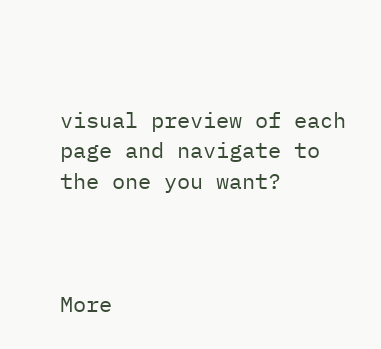visual preview of each page and navigate to
the one you want?



More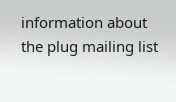information about the plug mailing list